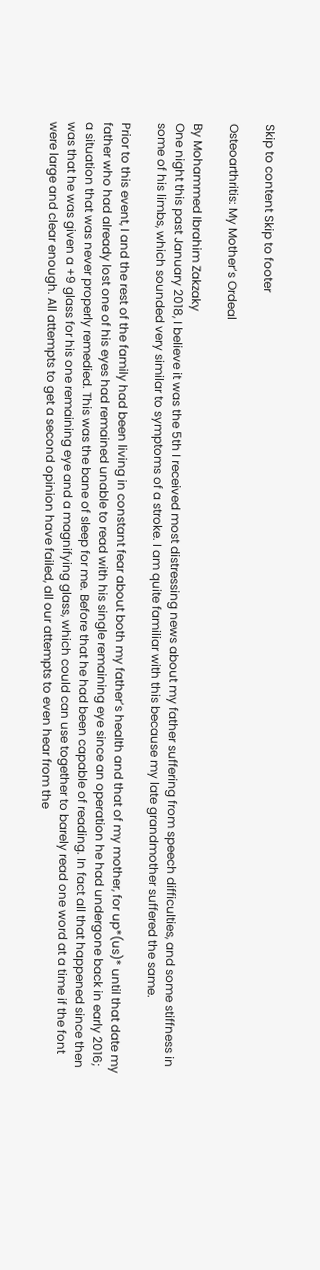Skip to content Skip to footer

Osteoarthritis: My Mother’s Ordeal

By Mohammed Ibrahim Zakzaky
One night this past January 2018, I believe it was the 5th I received most distressing news about my father suffering from speech difficulties, and some stiffness in some of his limbs, which sounded very similar to symptoms of a stroke. I am quite familiar with this because my late grandmother suffered the same.

Prior to this event, I and the rest of the family had been living in constant fear about both my father’s health and that of my mother, for up*(us)* until that date my father who had already lost one of his eyes had remained unable to read with his single remaining eye since an operation he had undergone back in early 2016; a situation that was never properly remedied. This was the bane of sleep for me. Before that he had been capable of reading. In fact all that happened since then was that he was given a +9 glass for his one remaining eye and a magnifying glass, which could can use together to barely read one word at a time if the font were large and clear enough. All attempts to get a second opinion have failed, all our attempts to even hear from the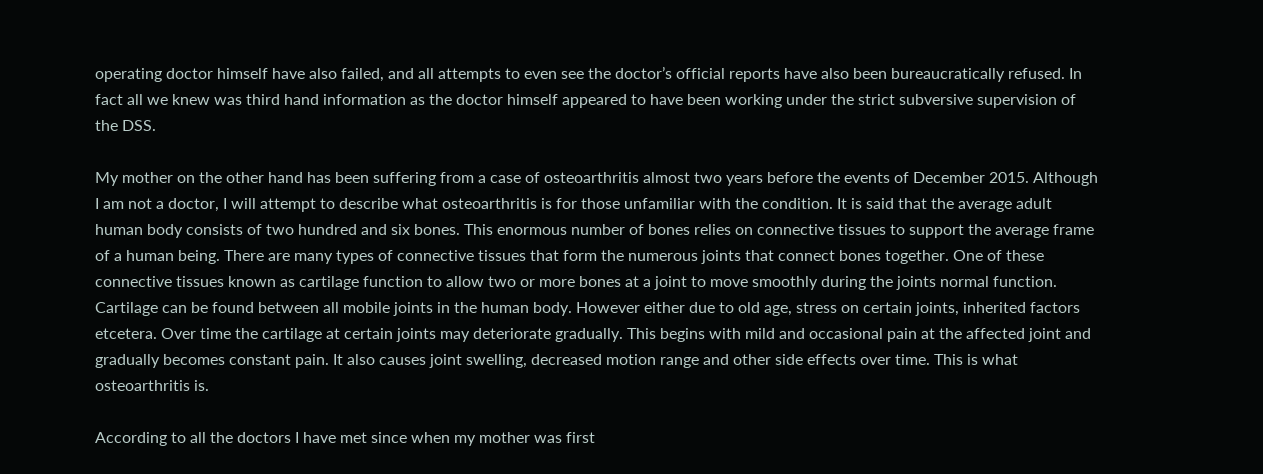operating doctor himself have also failed, and all attempts to even see the doctor’s official reports have also been bureaucratically refused. In fact all we knew was third hand information as the doctor himself appeared to have been working under the strict subversive supervision of the DSS.

My mother on the other hand has been suffering from a case of osteoarthritis almost two years before the events of December 2015. Although I am not a doctor, I will attempt to describe what osteoarthritis is for those unfamiliar with the condition. It is said that the average adult human body consists of two hundred and six bones. This enormous number of bones relies on connective tissues to support the average frame of a human being. There are many types of connective tissues that form the numerous joints that connect bones together. One of these connective tissues known as cartilage function to allow two or more bones at a joint to move smoothly during the joints normal function. Cartilage can be found between all mobile joints in the human body. However either due to old age, stress on certain joints, inherited factors etcetera. Over time the cartilage at certain joints may deteriorate gradually. This begins with mild and occasional pain at the affected joint and gradually becomes constant pain. It also causes joint swelling, decreased motion range and other side effects over time. This is what osteoarthritis is.

According to all the doctors I have met since when my mother was first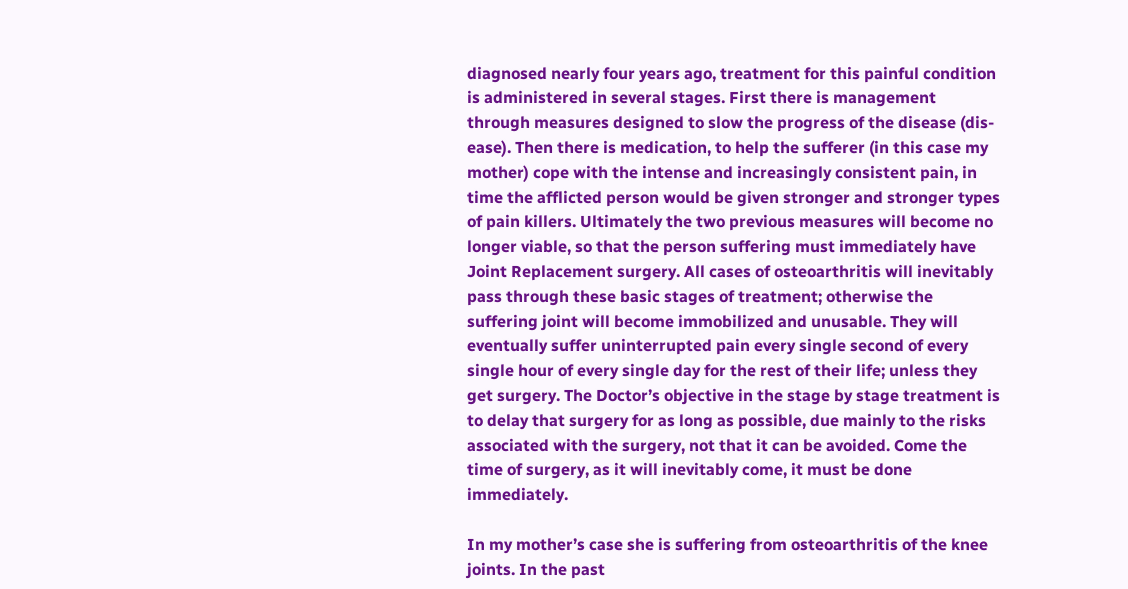diagnosed nearly four years ago, treatment for this painful condition is administered in several stages. First there is management through measures designed to slow the progress of the disease (dis-ease). Then there is medication, to help the sufferer (in this case my mother) cope with the intense and increasingly consistent pain, in time the afflicted person would be given stronger and stronger types of pain killers. Ultimately the two previous measures will become no longer viable, so that the person suffering must immediately have Joint Replacement surgery. All cases of osteoarthritis will inevitably pass through these basic stages of treatment; otherwise the suffering joint will become immobilized and unusable. They will eventually suffer uninterrupted pain every single second of every single hour of every single day for the rest of their life; unless they get surgery. The Doctor’s objective in the stage by stage treatment is to delay that surgery for as long as possible, due mainly to the risks associated with the surgery, not that it can be avoided. Come the time of surgery, as it will inevitably come, it must be done immediately.

In my mother’s case she is suffering from osteoarthritis of the knee joints. In the past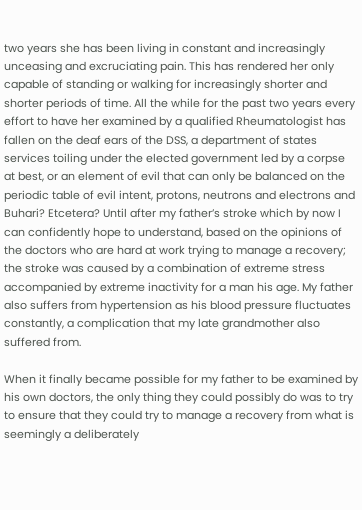two years she has been living in constant and increasingly unceasing and excruciating pain. This has rendered her only capable of standing or walking for increasingly shorter and shorter periods of time. All the while for the past two years every effort to have her examined by a qualified Rheumatologist has fallen on the deaf ears of the DSS, a department of states services toiling under the elected government led by a corpse at best, or an element of evil that can only be balanced on the periodic table of evil intent, protons, neutrons and electrons and Buhari? Etcetera? Until after my father’s stroke which by now I can confidently hope to understand, based on the opinions of the doctors who are hard at work trying to manage a recovery; the stroke was caused by a combination of extreme stress accompanied by extreme inactivity for a man his age. My father also suffers from hypertension as his blood pressure fluctuates constantly, a complication that my late grandmother also suffered from.

When it finally became possible for my father to be examined by his own doctors, the only thing they could possibly do was to try to ensure that they could try to manage a recovery from what is seemingly a deliberately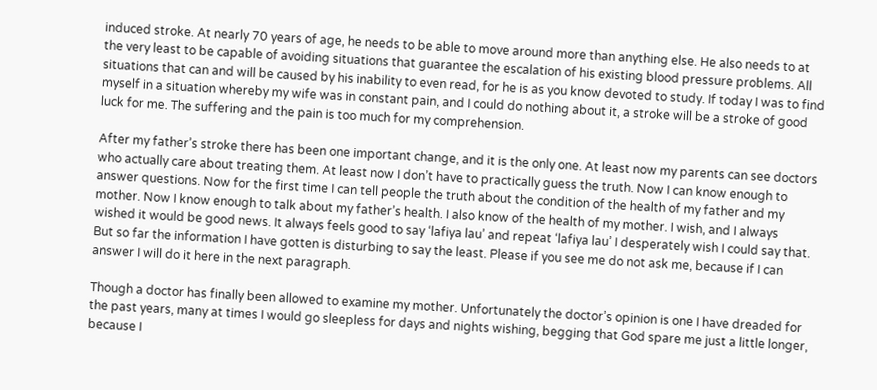induced stroke. At nearly 70 years of age, he needs to be able to move around more than anything else. He also needs to at the very least to be capable of avoiding situations that guarantee the escalation of his existing blood pressure problems. All situations that can and will be caused by his inability to even read, for he is as you know devoted to study. If today I was to find myself in a situation whereby my wife was in constant pain, and I could do nothing about it, a stroke will be a stroke of good luck for me. The suffering and the pain is too much for my comprehension.

After my father’s stroke there has been one important change, and it is the only one. At least now my parents can see doctors who actually care about treating them. At least now I don’t have to practically guess the truth. Now I can know enough to answer questions. Now for the first time I can tell people the truth about the condition of the health of my father and my mother. Now I know enough to talk about my father’s health. I also know of the health of my mother. I wish, and I always wished it would be good news. It always feels good to say ‘lafiya lau’ and repeat ‘lafiya lau’ I desperately wish I could say that. But so far the information I have gotten is disturbing to say the least. Please if you see me do not ask me, because if I can answer I will do it here in the next paragraph.

Though a doctor has finally been allowed to examine my mother. Unfortunately the doctor’s opinion is one I have dreaded for the past years, many at times I would go sleepless for days and nights wishing, begging that God spare me just a little longer, because I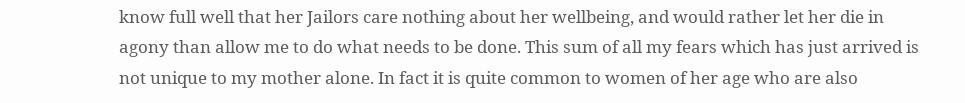know full well that her Jailors care nothing about her wellbeing, and would rather let her die in agony than allow me to do what needs to be done. This sum of all my fears which has just arrived is not unique to my mother alone. In fact it is quite common to women of her age who are also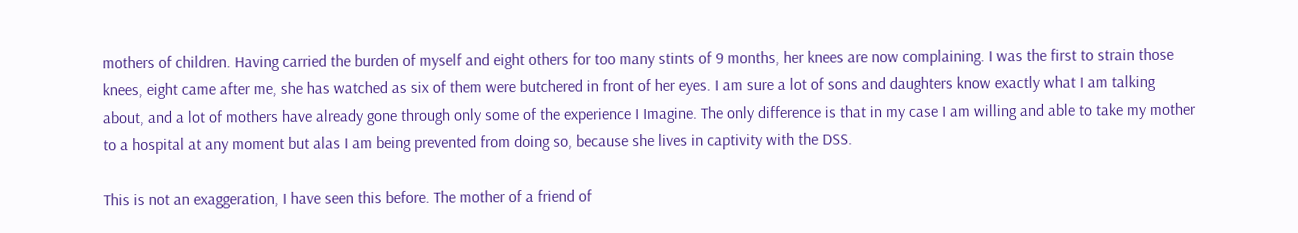mothers of children. Having carried the burden of myself and eight others for too many stints of 9 months, her knees are now complaining. I was the first to strain those knees, eight came after me, she has watched as six of them were butchered in front of her eyes. I am sure a lot of sons and daughters know exactly what I am talking about, and a lot of mothers have already gone through only some of the experience I Imagine. The only difference is that in my case I am willing and able to take my mother to a hospital at any moment but alas I am being prevented from doing so, because she lives in captivity with the DSS.

This is not an exaggeration, I have seen this before. The mother of a friend of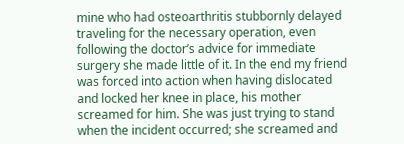mine who had osteoarthritis stubbornly delayed traveling for the necessary operation, even following the doctor’s advice for immediate surgery she made little of it. In the end my friend was forced into action when having dislocated and locked her knee in place, his mother screamed for him. She was just trying to stand when the incident occurred; she screamed and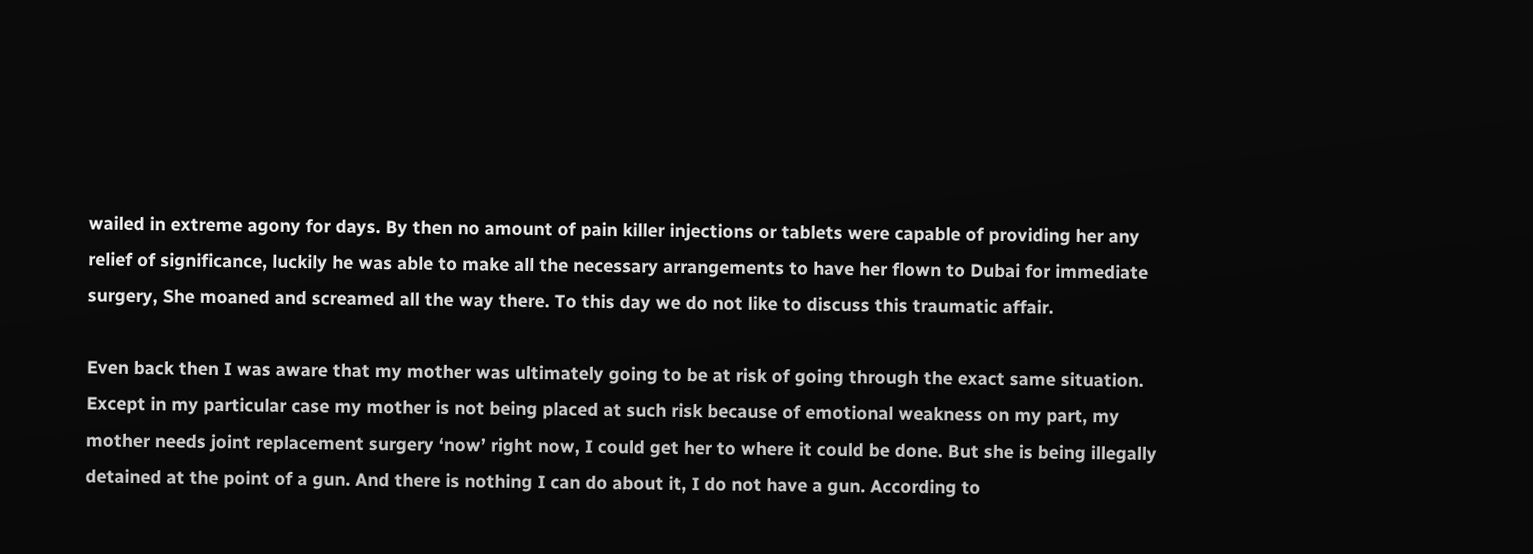wailed in extreme agony for days. By then no amount of pain killer injections or tablets were capable of providing her any relief of significance, luckily he was able to make all the necessary arrangements to have her flown to Dubai for immediate surgery, She moaned and screamed all the way there. To this day we do not like to discuss this traumatic affair.

Even back then I was aware that my mother was ultimately going to be at risk of going through the exact same situation. Except in my particular case my mother is not being placed at such risk because of emotional weakness on my part, my mother needs joint replacement surgery ‘now’ right now, I could get her to where it could be done. But she is being illegally detained at the point of a gun. And there is nothing I can do about it, I do not have a gun. According to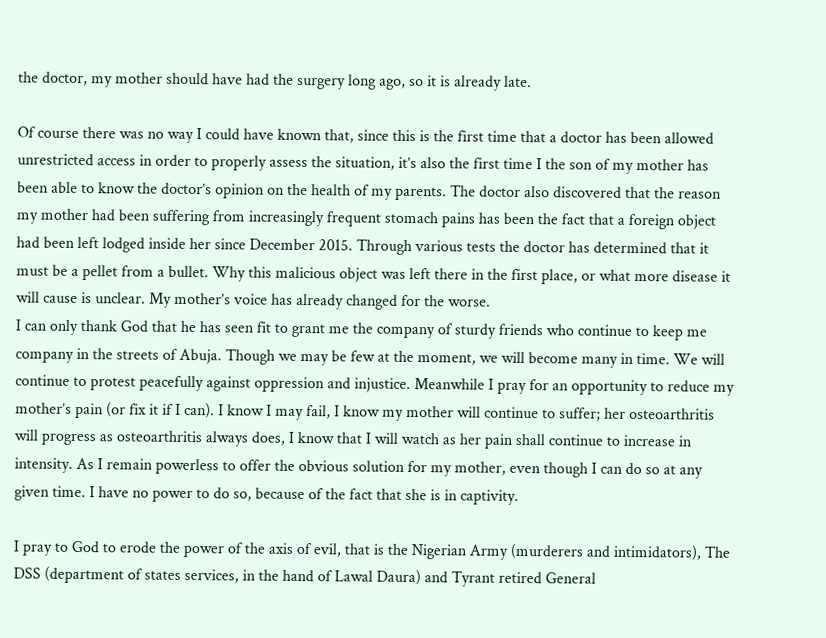the doctor, my mother should have had the surgery long ago, so it is already late.

Of course there was no way I could have known that, since this is the first time that a doctor has been allowed unrestricted access in order to properly assess the situation, it’s also the first time I the son of my mother has been able to know the doctor’s opinion on the health of my parents. The doctor also discovered that the reason my mother had been suffering from increasingly frequent stomach pains has been the fact that a foreign object had been left lodged inside her since December 2015. Through various tests the doctor has determined that it must be a pellet from a bullet. Why this malicious object was left there in the first place, or what more disease it will cause is unclear. My mother’s voice has already changed for the worse.
I can only thank God that he has seen fit to grant me the company of sturdy friends who continue to keep me company in the streets of Abuja. Though we may be few at the moment, we will become many in time. We will continue to protest peacefully against oppression and injustice. Meanwhile I pray for an opportunity to reduce my mother’s pain (or fix it if I can). I know I may fail, I know my mother will continue to suffer; her osteoarthritis will progress as osteoarthritis always does, I know that I will watch as her pain shall continue to increase in intensity. As I remain powerless to offer the obvious solution for my mother, even though I can do so at any given time. I have no power to do so, because of the fact that she is in captivity.

I pray to God to erode the power of the axis of evil, that is the Nigerian Army (murderers and intimidators), The DSS (department of states services, in the hand of Lawal Daura) and Tyrant retired General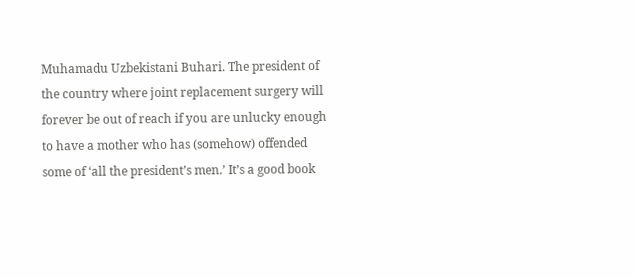Muhamadu Uzbekistani Buhari. The president of the country where joint replacement surgery will forever be out of reach if you are unlucky enough to have a mother who has (somehow) offended some of ‘all the president’s men.’ It’s a good book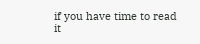if you have time to read it